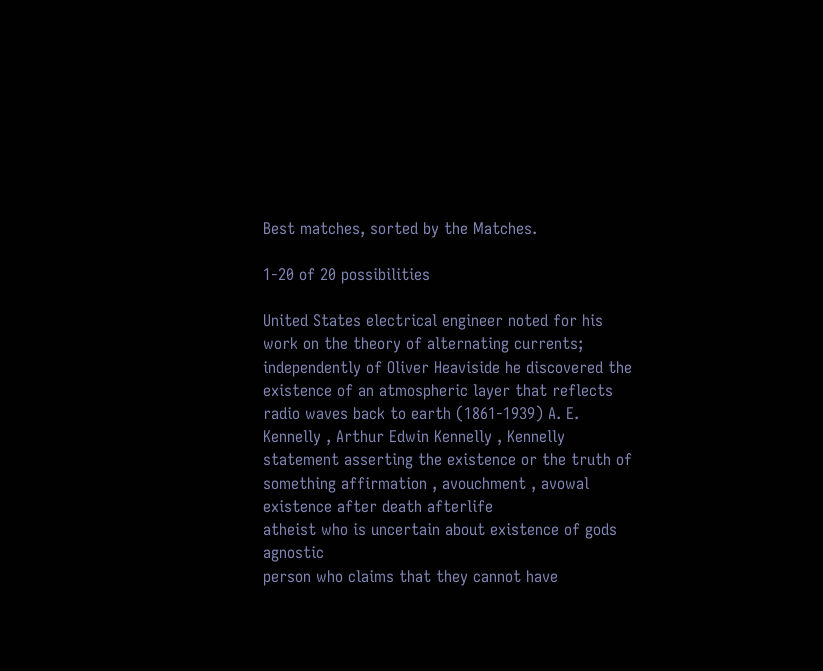Best matches, sorted by the Matches.

1-20 of 20 possibilities

United States electrical engineer noted for his work on the theory of alternating currents; independently of Oliver Heaviside he discovered the existence of an atmospheric layer that reflects radio waves back to earth (1861-1939) A. E. Kennelly , Arthur Edwin Kennelly , Kennelly
statement asserting the existence or the truth of something affirmation , avouchment , avowal
existence after death afterlife
atheist who is uncertain about existence of gods agnostic
person who claims that they cannot have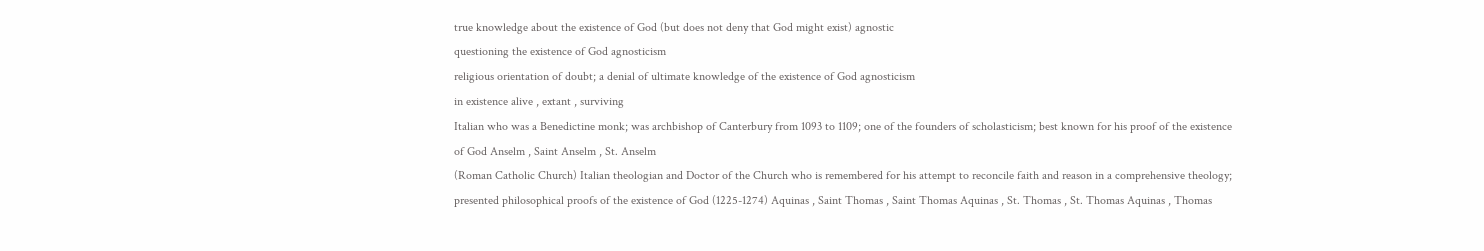true knowledge about the existence of God (but does not deny that God might exist) agnostic
questioning the existence of God agnosticism
religious orientation of doubt; a denial of ultimate knowledge of the existence of God agnosticism
in existence alive , extant , surviving
Italian who was a Benedictine monk; was archbishop of Canterbury from 1093 to 1109; one of the founders of scholasticism; best known for his proof of the existence of God Anselm , Saint Anselm , St. Anselm
(Roman Catholic Church) Italian theologian and Doctor of the Church who is remembered for his attempt to reconcile faith and reason in a comprehensive theology; presented philosophical proofs of the existence of God (1225-1274) Aquinas , Saint Thomas , Saint Thomas Aquinas , St. Thomas , St. Thomas Aquinas , Thomas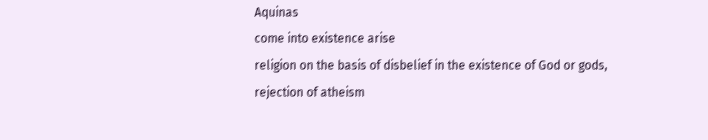Aquinas
come into existence arise
religion on the basis of disbelief in the existence of God or gods, rejection of atheism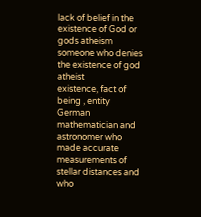lack of belief in the existence of God or gods atheism
someone who denies the existence of god atheist
existence, fact of being , entity
German mathematician and astronomer who made accurate measurements of stellar distances and who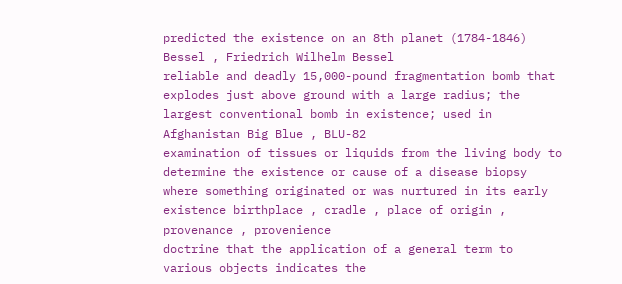predicted the existence on an 8th planet (1784-1846) Bessel , Friedrich Wilhelm Bessel
reliable and deadly 15,000-pound fragmentation bomb that explodes just above ground with a large radius; the largest conventional bomb in existence; used in Afghanistan Big Blue , BLU-82
examination of tissues or liquids from the living body to determine the existence or cause of a disease biopsy
where something originated or was nurtured in its early existence birthplace , cradle , place of origin , provenance , provenience
doctrine that the application of a general term to various objects indicates the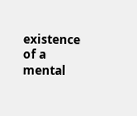existence of a mental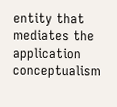entity that mediates the application conceptualism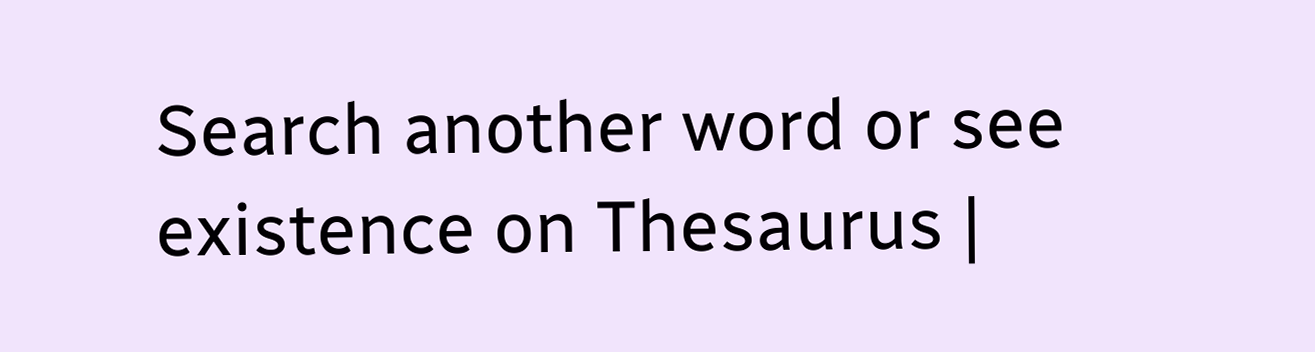Search another word or see existence on Thesaurus |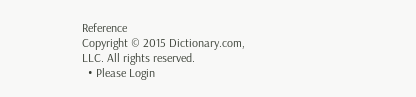Reference
Copyright © 2015 Dictionary.com, LLC. All rights reserved.
  • Please Login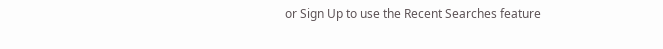or Sign Up to use the Recent Searches feature